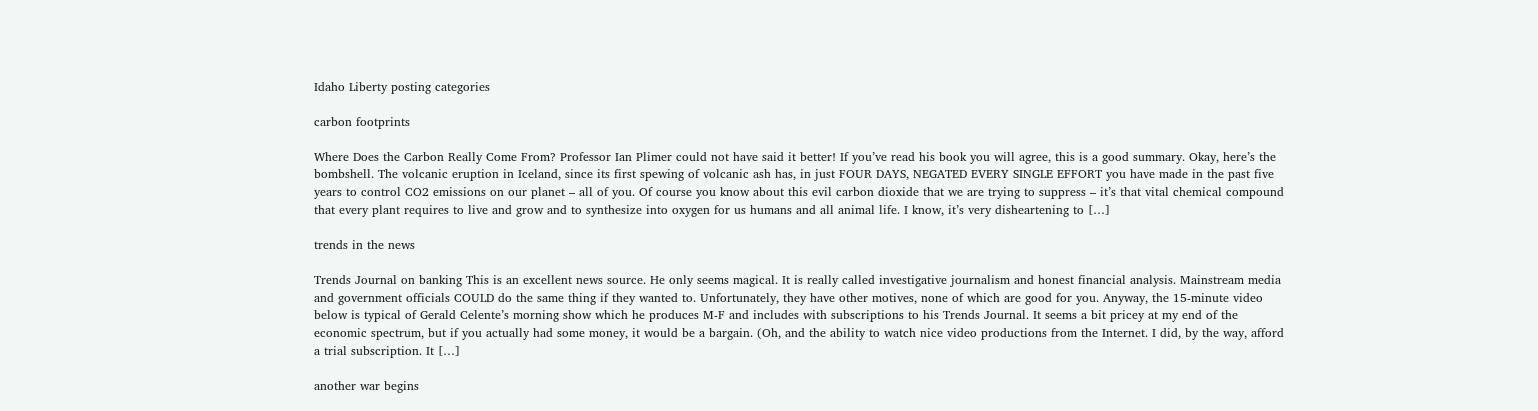Idaho Liberty posting categories

carbon footprints

Where Does the Carbon Really Come From? Professor Ian Plimer could not have said it better! If you’ve read his book you will agree, this is a good summary. Okay, here’s the bombshell. The volcanic eruption in Iceland, since its first spewing of volcanic ash has, in just FOUR DAYS, NEGATED EVERY SINGLE EFFORT you have made in the past five years to control CO2 emissions on our planet – all of you. Of course you know about this evil carbon dioxide that we are trying to suppress – it’s that vital chemical compound that every plant requires to live and grow and to synthesize into oxygen for us humans and all animal life. I know, it’s very disheartening to […]

trends in the news

Trends Journal on banking This is an excellent news source. He only seems magical. It is really called investigative journalism and honest financial analysis. Mainstream media and government officials COULD do the same thing if they wanted to. Unfortunately, they have other motives, none of which are good for you. Anyway, the 15-minute video below is typical of Gerald Celente’s morning show which he produces M-F and includes with subscriptions to his Trends Journal. It seems a bit pricey at my end of the economic spectrum, but if you actually had some money, it would be a bargain. (Oh, and the ability to watch nice video productions from the Internet. I did, by the way, afford a trial subscription. It […]

another war begins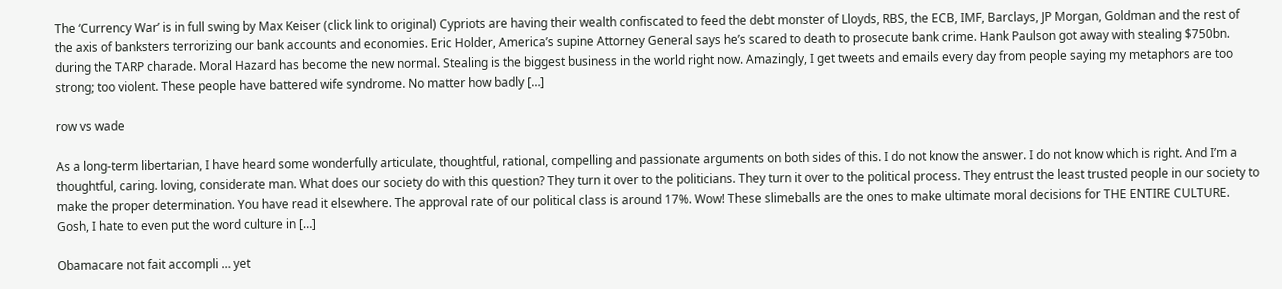The ‘Currency War’ is in full swing by Max Keiser (click link to original) Cypriots are having their wealth confiscated to feed the debt monster of Lloyds, RBS, the ECB, IMF, Barclays, JP Morgan, Goldman and the rest of the axis of banksters terrorizing our bank accounts and economies. Eric Holder, America’s supine Attorney General says he’s scared to death to prosecute bank crime. Hank Paulson got away with stealing $750bn. during the TARP charade. Moral Hazard has become the new normal. Stealing is the biggest business in the world right now. Amazingly, I get tweets and emails every day from people saying my metaphors are too strong; too violent. These people have battered wife syndrome. No matter how badly […]

row vs wade

As a long-term libertarian, I have heard some wonderfully articulate, thoughtful, rational, compelling and passionate arguments on both sides of this. I do not know the answer. I do not know which is right. And I’m a thoughtful, caring. loving, considerate man. What does our society do with this question? They turn it over to the politicians. They turn it over to the political process. They entrust the least trusted people in our society to make the proper determination. You have read it elsewhere. The approval rate of our political class is around 17%. Wow! These slimeballs are the ones to make ultimate moral decisions for THE ENTIRE CULTURE. Gosh, I hate to even put the word culture in […]

Obamacare not fait accompli … yet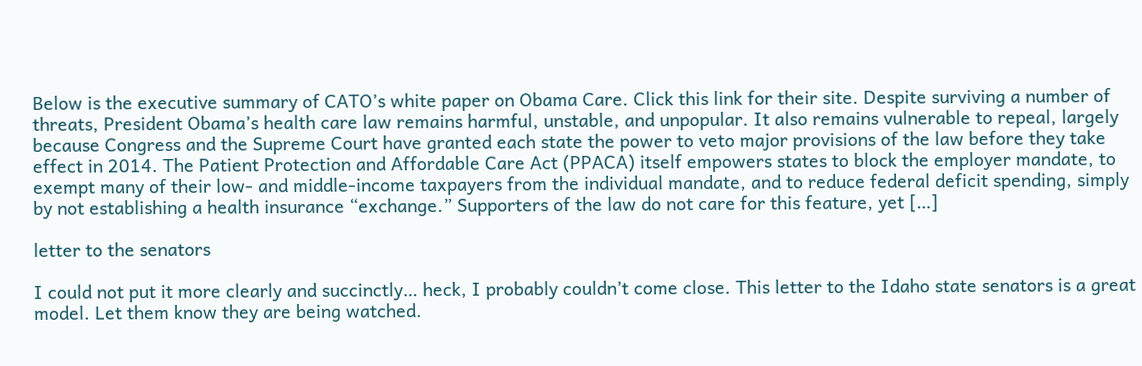Below is the executive summary of CATO’s white paper on Obama Care. Click this link for their site. Despite surviving a number of threats, President Obama’s health care law remains harmful, unstable, and unpopular. It also remains vulnerable to repeal, largely because Congress and the Supreme Court have granted each state the power to veto major provisions of the law before they take effect in 2014. The Patient Protection and Affordable Care Act (PPACA) itself empowers states to block the employer mandate, to exempt many of their low- and middle-income taxpayers from the individual mandate, and to reduce federal deficit spending, simply by not establishing a health insurance “exchange.” Supporters of the law do not care for this feature, yet […]

letter to the senators

I could not put it more clearly and succinctly… heck, I probably couldn’t come close. This letter to the Idaho state senators is a great model. Let them know they are being watched.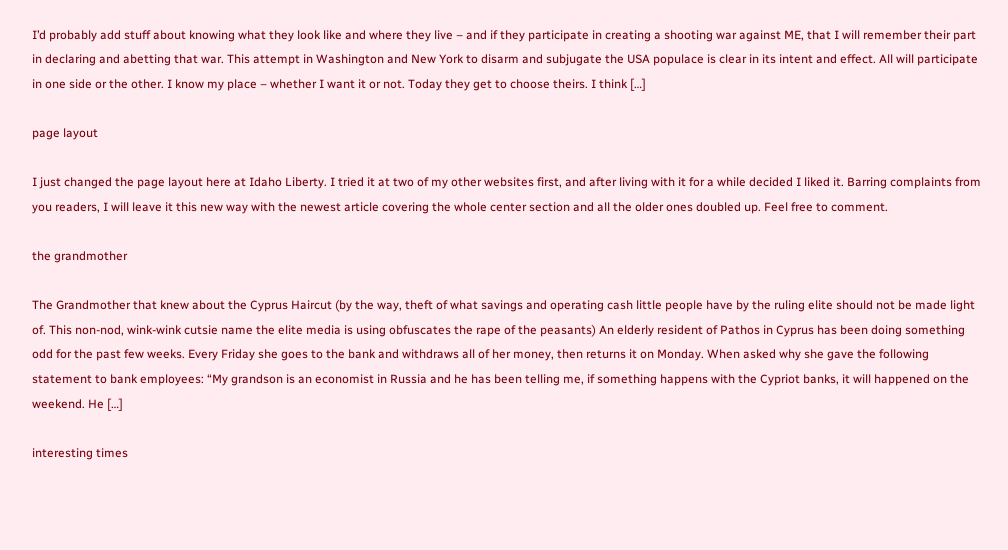I’d probably add stuff about knowing what they look like and where they live – and if they participate in creating a shooting war against ME, that I will remember their part in declaring and abetting that war. This attempt in Washington and New York to disarm and subjugate the USA populace is clear in its intent and effect. All will participate in one side or the other. I know my place – whether I want it or not. Today they get to choose theirs. I think […]

page layout

I just changed the page layout here at Idaho Liberty. I tried it at two of my other websites first, and after living with it for a while decided I liked it. Barring complaints from you readers, I will leave it this new way with the newest article covering the whole center section and all the older ones doubled up. Feel free to comment.

the grandmother

The Grandmother that knew about the Cyprus Haircut (by the way, theft of what savings and operating cash little people have by the ruling elite should not be made light of. This non-nod, wink-wink cutsie name the elite media is using obfuscates the rape of the peasants) An elderly resident of Pathos in Cyprus has been doing something odd for the past few weeks. Every Friday she goes to the bank and withdraws all of her money, then returns it on Monday. When asked why she gave the following statement to bank employees: “My grandson is an economist in Russia and he has been telling me, if something happens with the Cypriot banks, it will happened on the weekend. He […]

interesting times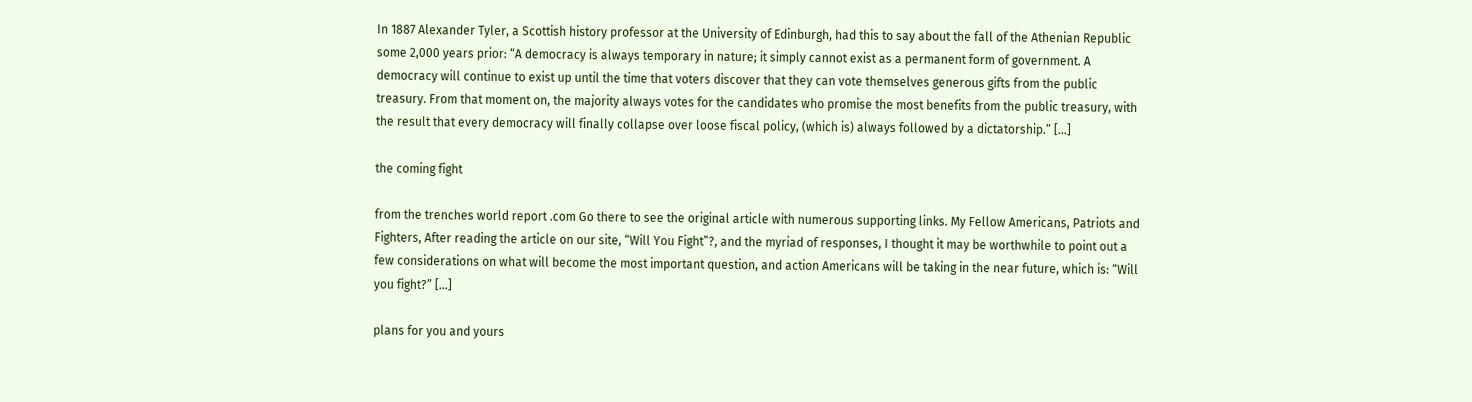In 1887 Alexander Tyler, a Scottish history professor at the University of Edinburgh, had this to say about the fall of the Athenian Republic some 2,000 years prior: “A democracy is always temporary in nature; it simply cannot exist as a permanent form of government. A democracy will continue to exist up until the time that voters discover that they can vote themselves generous gifts from the public treasury. From that moment on, the majority always votes for the candidates who promise the most benefits from the public treasury, with the result that every democracy will finally collapse over loose fiscal policy, (which is) always followed by a dictatorship.” […]

the coming fight

from the trenches world report .com Go there to see the original article with numerous supporting links. My Fellow Americans, Patriots and Fighters, After reading the article on our site, “Will You Fight”?, and the myriad of responses, I thought it may be worthwhile to point out a few considerations on what will become the most important question, and action Americans will be taking in the near future, which is: “Will you fight?” […]

plans for you and yours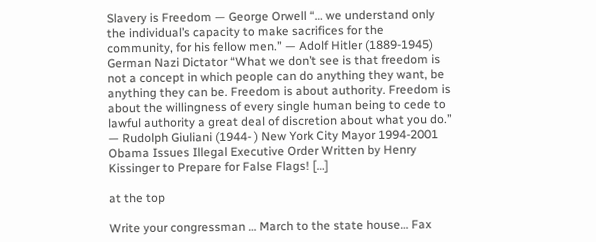Slavery is Freedom — George Orwell “… we understand only the individual’s capacity to make sacrifices for the community, for his fellow men.” — Adolf Hitler (1889-1945) German Nazi Dictator “What we don’t see is that freedom is not a concept in which people can do anything they want, be anything they can be. Freedom is about authority. Freedom is about the willingness of every single human being to cede to lawful authority a great deal of discretion about what you do.” — Rudolph Giuliani (1944- ) New York City Mayor 1994-2001 Obama Issues Illegal Executive Order Written by Henry Kissinger to Prepare for False Flags! […]

at the top

Write your congressman … March to the state house… Fax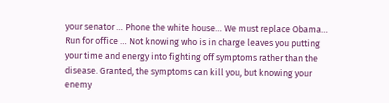your senator … Phone the white house… We must replace Obama… Run for office … Not knowing who is in charge leaves you putting your time and energy into fighting off symptoms rather than the disease. Granted, the symptoms can kill you, but knowing your enemy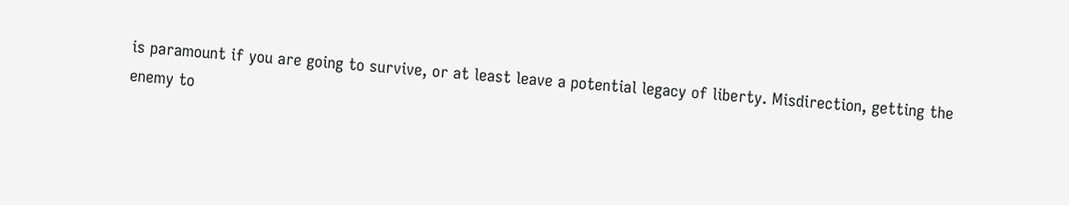is paramount if you are going to survive, or at least leave a potential legacy of liberty. Misdirection, getting the enemy to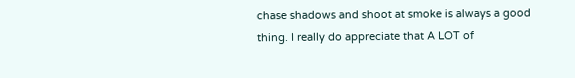chase shadows and shoot at smoke is always a good thing. I really do appreciate that A LOT of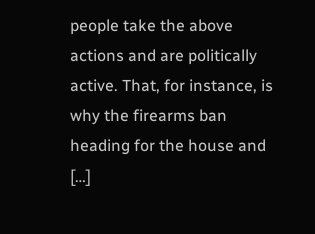people take the above actions and are politically active. That, for instance, is why the firearms ban heading for the house and […]